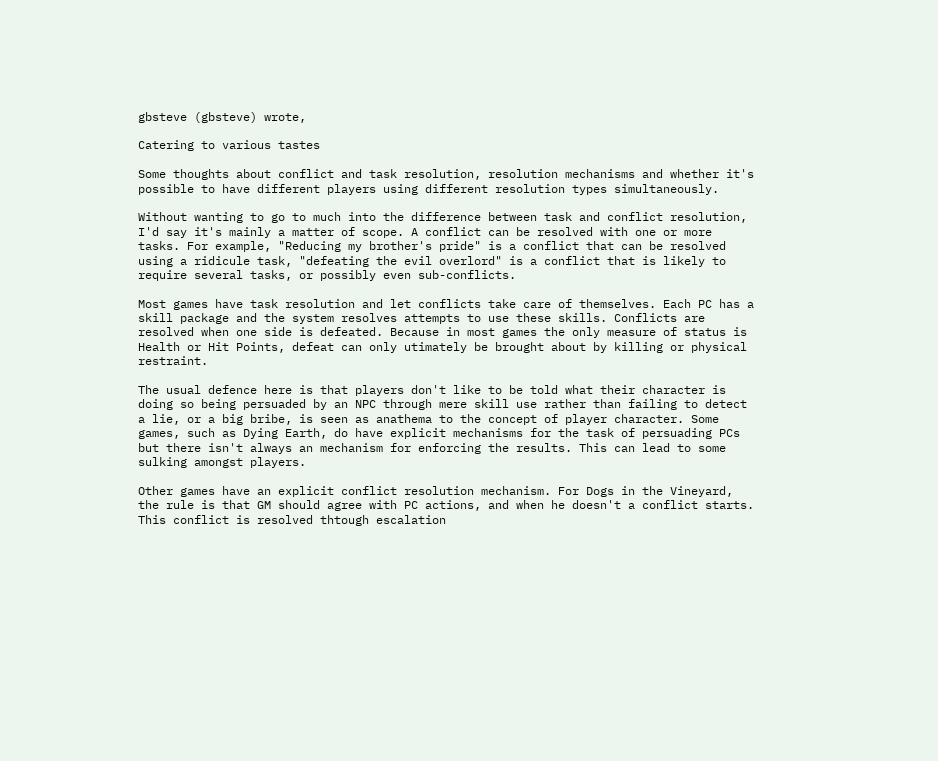gbsteve (gbsteve) wrote,

Catering to various tastes

Some thoughts about conflict and task resolution, resolution mechanisms and whether it's possible to have different players using different resolution types simultaneously.

Without wanting to go to much into the difference between task and conflict resolution, I'd say it's mainly a matter of scope. A conflict can be resolved with one or more tasks. For example, "Reducing my brother's pride" is a conflict that can be resolved using a ridicule task, "defeating the evil overlord" is a conflict that is likely to require several tasks, or possibly even sub-conflicts.

Most games have task resolution and let conflicts take care of themselves. Each PC has a skill package and the system resolves attempts to use these skills. Conflicts are resolved when one side is defeated. Because in most games the only measure of status is Health or Hit Points, defeat can only utimately be brought about by killing or physical restraint.

The usual defence here is that players don't like to be told what their character is doing so being persuaded by an NPC through mere skill use rather than failing to detect a lie, or a big bribe, is seen as anathema to the concept of player character. Some games, such as Dying Earth, do have explicit mechanisms for the task of persuading PCs but there isn't always an mechanism for enforcing the results. This can lead to some sulking amongst players.

Other games have an explicit conflict resolution mechanism. For Dogs in the Vineyard, the rule is that GM should agree with PC actions, and when he doesn't a conflict starts. This conflict is resolved thtough escalation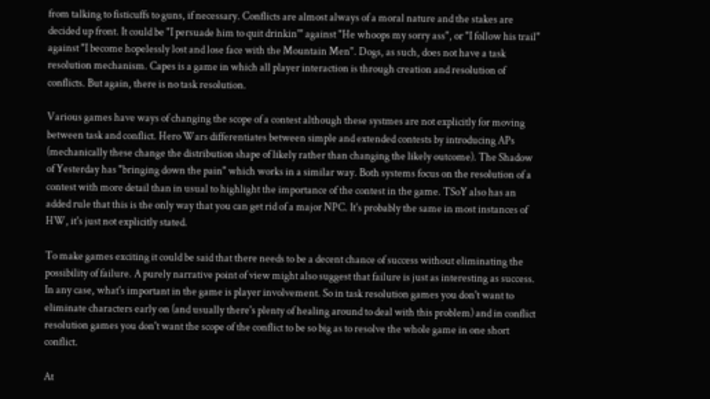from talking to fisticuffs to guns, if necessary. Conflicts are almost always of a moral nature and the stakes are decided up front. It could be "I persuade him to quit drinkin'" against "He whoops my sorry ass", or "I follow his trail" against "I become hopelessly lost and lose face with the Mountain Men". Dogs, as such, does not have a task resolution mechanism. Capes is a game in which all player interaction is through creation and resolution of conflicts. But again, there is no task resolution.

Various games have ways of changing the scope of a contest although these systmes are not explicitly for moving between task and conflict. Hero Wars differentiates between simple and extended contests by introducing APs (mechanically these change the distribution shape of likely rather than changing the likely outcome). The Shadow of Yesterday has "bringing down the pain" which works in a similar way. Both systems focus on the resolution of a contest with more detail than in usual to highlight the importance of the contest in the game. TSoY also has an added rule that this is the only way that you can get rid of a major NPC. It's probably the same in most instances of HW, it's just not explicitly stated.

To make games exciting it could be said that there needs to be a decent chance of success without eliminating the possibility of failure. A purely narrative point of view might also suggest that failure is just as interesting as success. In any case, what's important in the game is player involvement. So in task resolution games you don't want to eliminate characters early on (and usually there's plenty of healing around to deal with this problem) and in conflict resolution games you don't want the scope of the conflict to be so big as to resolve the whole game in one short conflict.

At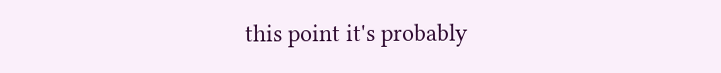this point it's probably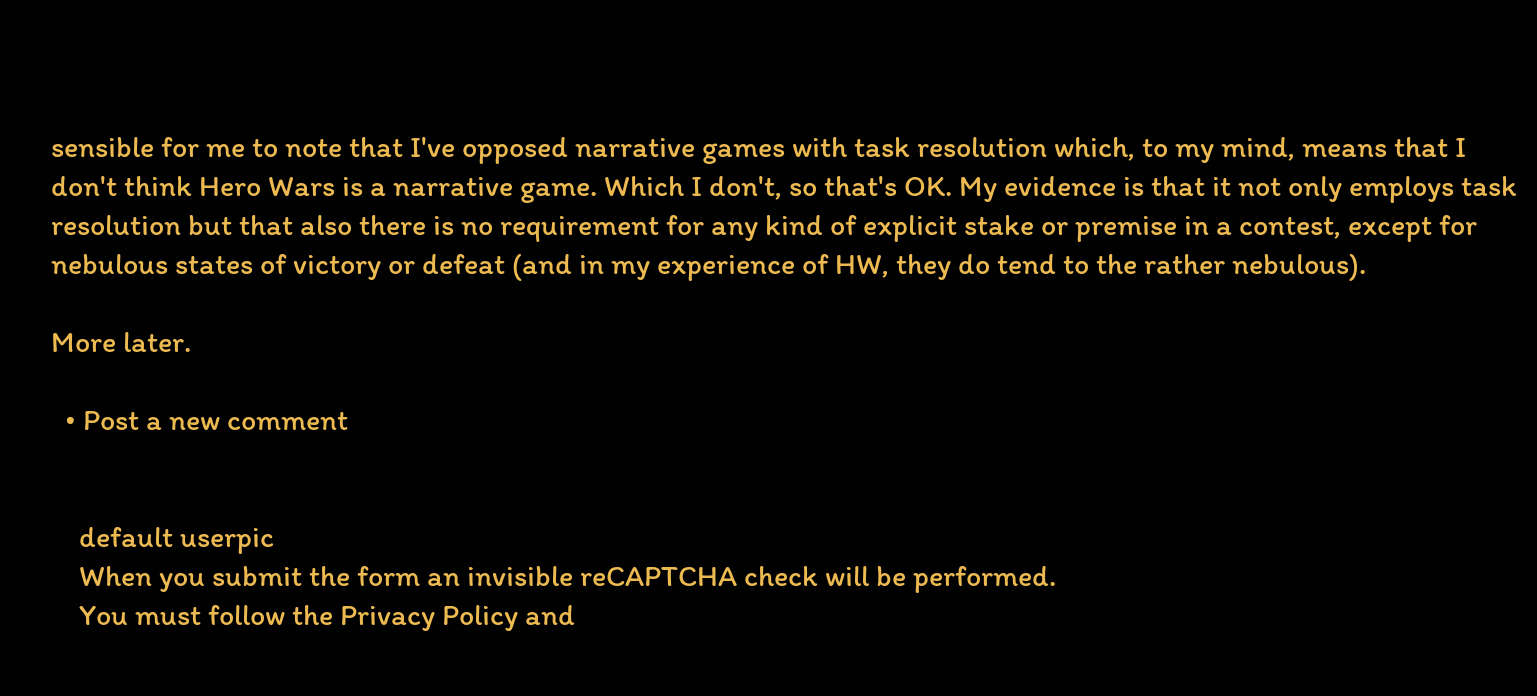sensible for me to note that I've opposed narrative games with task resolution which, to my mind, means that I don't think Hero Wars is a narrative game. Which I don't, so that's OK. My evidence is that it not only employs task resolution but that also there is no requirement for any kind of explicit stake or premise in a contest, except for nebulous states of victory or defeat (and in my experience of HW, they do tend to the rather nebulous).

More later.

  • Post a new comment


    default userpic
    When you submit the form an invisible reCAPTCHA check will be performed.
    You must follow the Privacy Policy and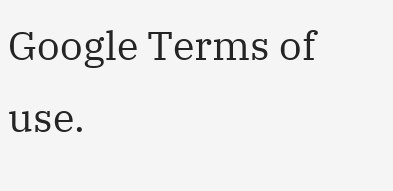Google Terms of use.